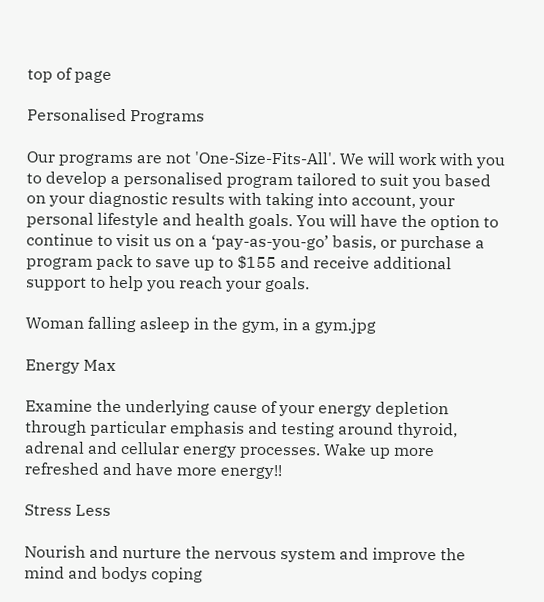top of page

Personalised Programs

Our programs are not 'One-Size-Fits-All'. We will work with you to develop a personalised program tailored to suit you based on your diagnostic results with taking into account, your personal lifestyle and health goals. You will have the option to continue to visit us on a ‘pay-as-you-go’ basis, or purchase a program pack to save up to $155 and receive additional support to help you reach your goals.

Woman falling asleep in the gym, in a gym.jpg

Energy Max

Examine the underlying cause of your energy depletion through particular emphasis and testing around thyroid, adrenal and cellular energy processes. Wake up more refreshed and have more energy!!

Stress Less

Nourish and nurture the nervous system and improve the mind and bodys coping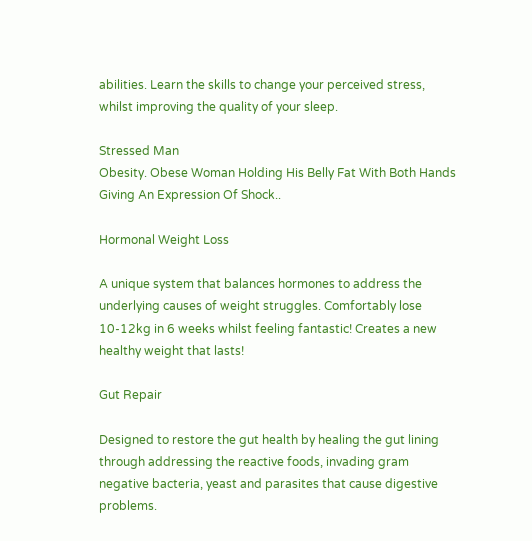abilities. Learn the skills to change your perceived stress, whilst improving the quality of your sleep.

Stressed Man
Obesity. Obese Woman Holding His Belly Fat With Both Hands Giving An Expression Of Shock..

Hormonal Weight Loss

A unique system that balances hormones to address the underlying causes of weight struggles. Comfortably lose 10-12kg in 6 weeks whilst feeling fantastic! Creates a new healthy weight that lasts!

Gut Repair

Designed to restore the gut health by healing the gut lining through addressing the reactive foods, invading gram negative bacteria, yeast and parasites that cause digestive problems.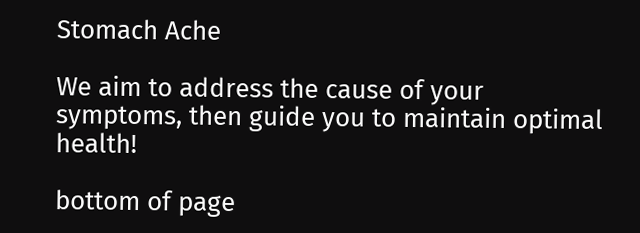Stomach Ache

We aim to address the cause of your symptoms, then guide you to maintain optimal health!

bottom of page